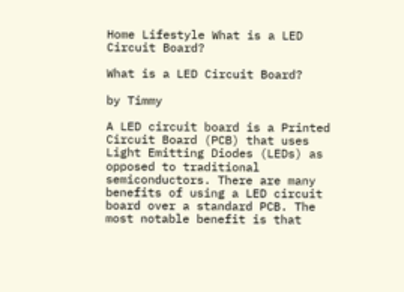Home Lifestyle What is a LED Circuit Board?

What is a LED Circuit Board?

by Timmy

A LED circuit board is a Printed Circuit Board (PCB) that uses Light Emitting Diodes (LEDs) as opposed to traditional semiconductors. There are many benefits of using a LED circuit board over a standard PCB. The most notable benefit is that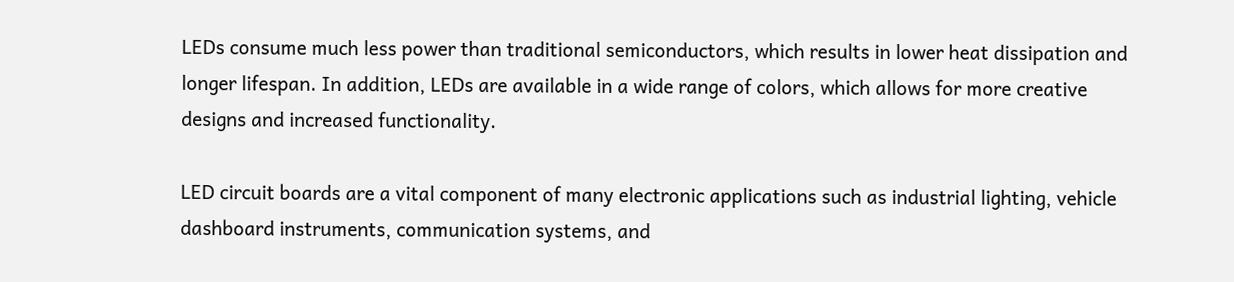LEDs consume much less power than traditional semiconductors, which results in lower heat dissipation and longer lifespan. In addition, LEDs are available in a wide range of colors, which allows for more creative designs and increased functionality.

LED circuit boards are a vital component of many electronic applications such as industrial lighting, vehicle dashboard instruments, communication systems, and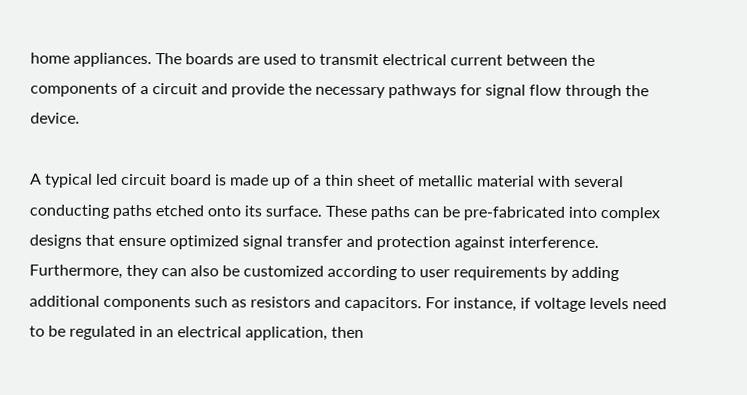home appliances. The boards are used to transmit electrical current between the components of a circuit and provide the necessary pathways for signal flow through the device.

A typical led circuit board is made up of a thin sheet of metallic material with several conducting paths etched onto its surface. These paths can be pre-fabricated into complex designs that ensure optimized signal transfer and protection against interference. Furthermore, they can also be customized according to user requirements by adding additional components such as resistors and capacitors. For instance, if voltage levels need to be regulated in an electrical application, then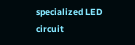specialized LED circuit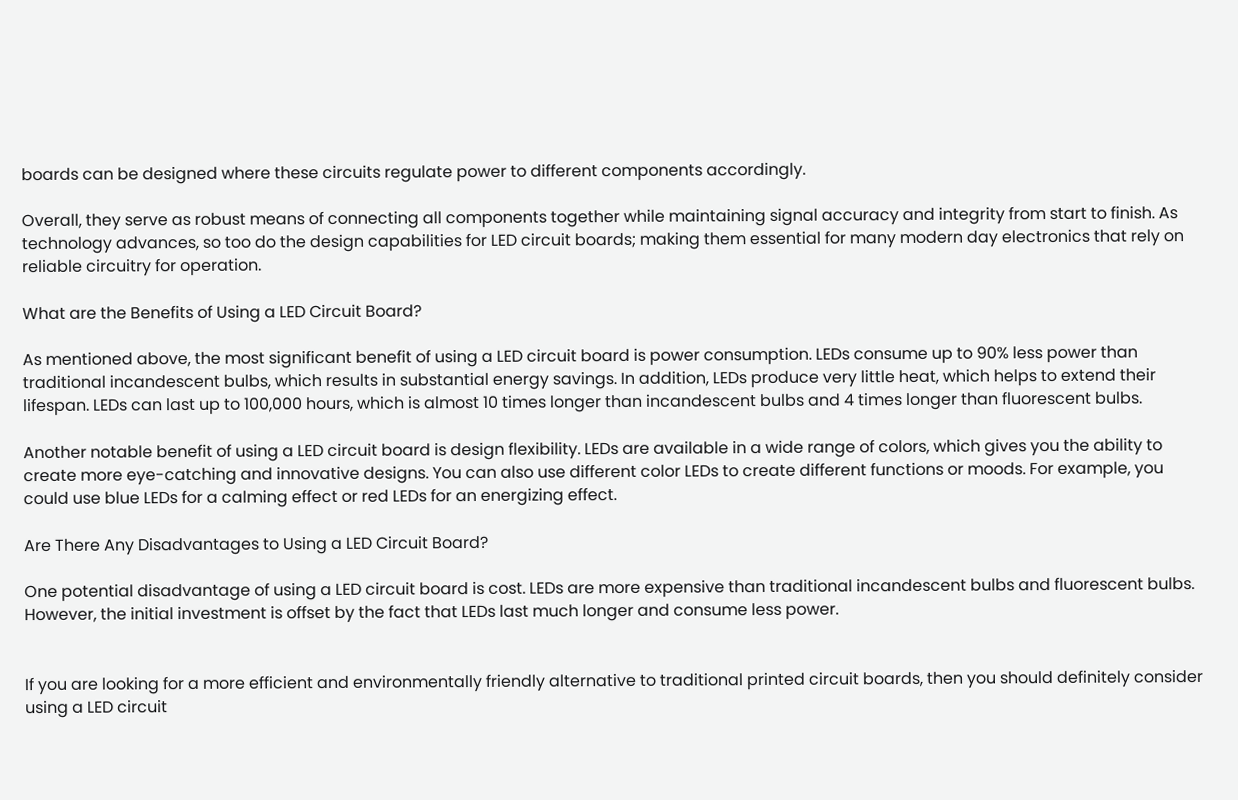boards can be designed where these circuits regulate power to different components accordingly.

Overall, they serve as robust means of connecting all components together while maintaining signal accuracy and integrity from start to finish. As technology advances, so too do the design capabilities for LED circuit boards; making them essential for many modern day electronics that rely on reliable circuitry for operation.

What are the Benefits of Using a LED Circuit Board?

As mentioned above, the most significant benefit of using a LED circuit board is power consumption. LEDs consume up to 90% less power than traditional incandescent bulbs, which results in substantial energy savings. In addition, LEDs produce very little heat, which helps to extend their lifespan. LEDs can last up to 100,000 hours, which is almost 10 times longer than incandescent bulbs and 4 times longer than fluorescent bulbs.

Another notable benefit of using a LED circuit board is design flexibility. LEDs are available in a wide range of colors, which gives you the ability to create more eye-catching and innovative designs. You can also use different color LEDs to create different functions or moods. For example, you could use blue LEDs for a calming effect or red LEDs for an energizing effect.

Are There Any Disadvantages to Using a LED Circuit Board?

One potential disadvantage of using a LED circuit board is cost. LEDs are more expensive than traditional incandescent bulbs and fluorescent bulbs. However, the initial investment is offset by the fact that LEDs last much longer and consume less power.


If you are looking for a more efficient and environmentally friendly alternative to traditional printed circuit boards, then you should definitely consider using a LED circuit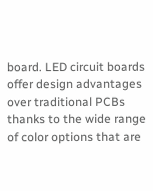board. LED circuit boards offer design advantages over traditional PCBs thanks to the wide range of color options that are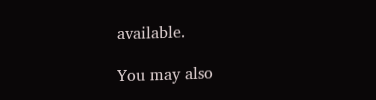available.

You may also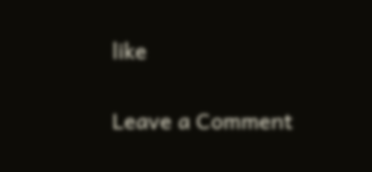like

Leave a Comment